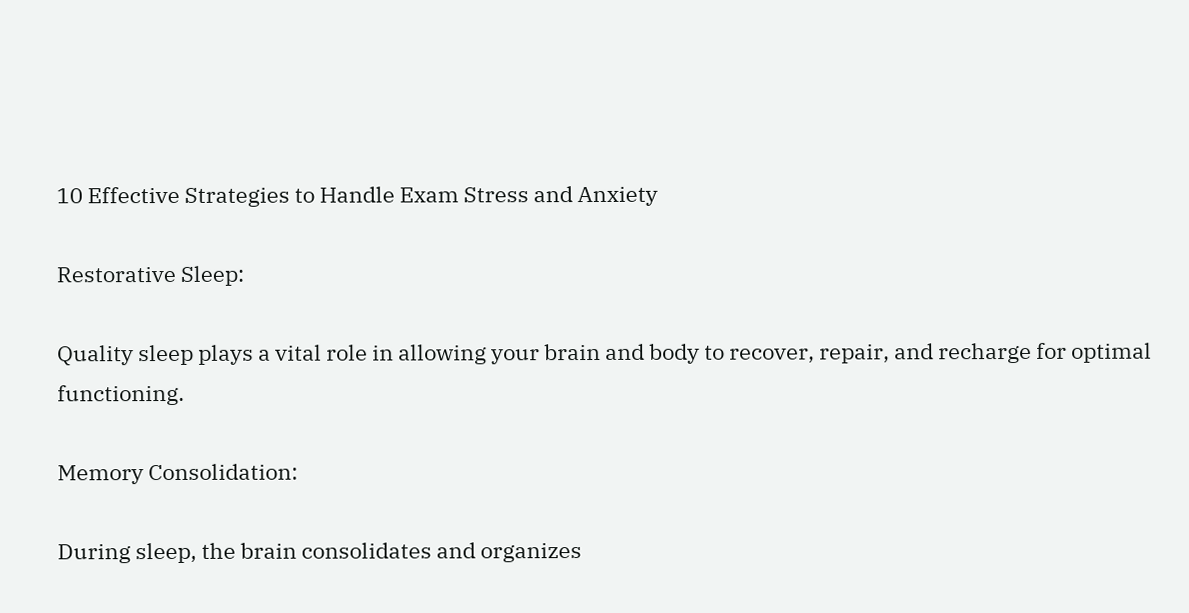10 Effective Strategies to Handle Exam Stress and Anxiety

Restorative Sleep:

Quality sleep plays a vital role in allowing your brain and body to recover, repair, and recharge for optimal functioning.

Memory Consolidation:

During sleep, the brain consolidates and organizes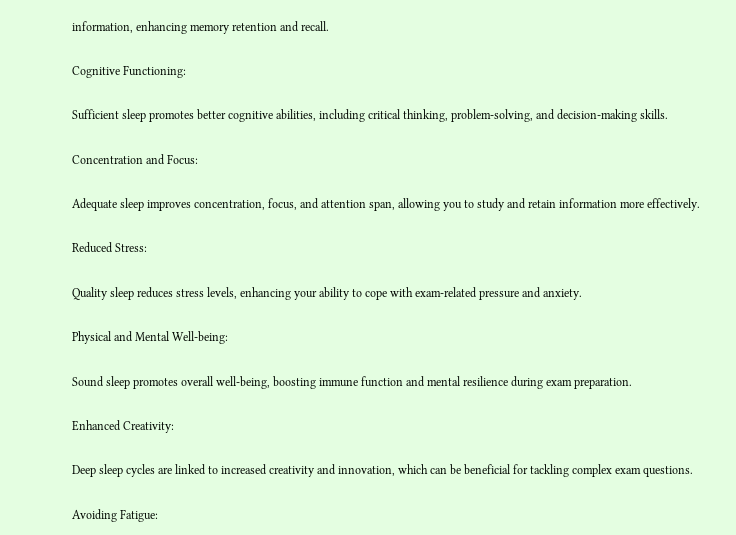information, enhancing memory retention and recall.

Cognitive Functioning:

Sufficient sleep promotes better cognitive abilities, including critical thinking, problem-solving, and decision-making skills.

Concentration and Focus:

Adequate sleep improves concentration, focus, and attention span, allowing you to study and retain information more effectively.

Reduced Stress:

Quality sleep reduces stress levels, enhancing your ability to cope with exam-related pressure and anxiety.

Physical and Mental Well-being:

Sound sleep promotes overall well-being, boosting immune function and mental resilience during exam preparation.

Enhanced Creativity:

Deep sleep cycles are linked to increased creativity and innovation, which can be beneficial for tackling complex exam questions.

Avoiding Fatigue: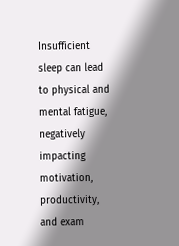Insufficient sleep can lead to physical and mental fatigue, negatively impacting motivation, productivity, and exam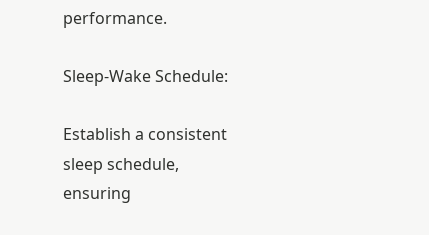performance.

Sleep-Wake Schedule:

Establish a consistent sleep schedule, ensuring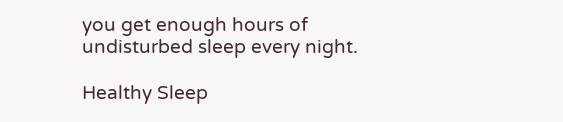you get enough hours of undisturbed sleep every night.

Healthy Sleep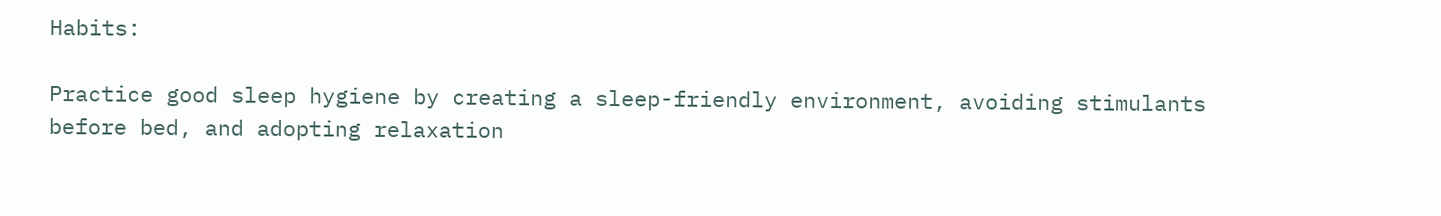Habits:

Practice good sleep hygiene by creating a sleep-friendly environment, avoiding stimulants before bed, and adopting relaxation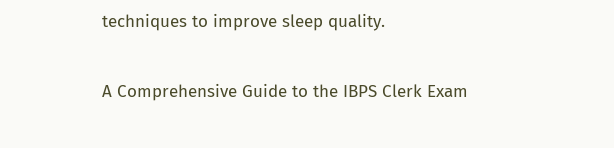techniques to improve sleep quality.

A Comprehensive Guide to the IBPS Clerk Exam